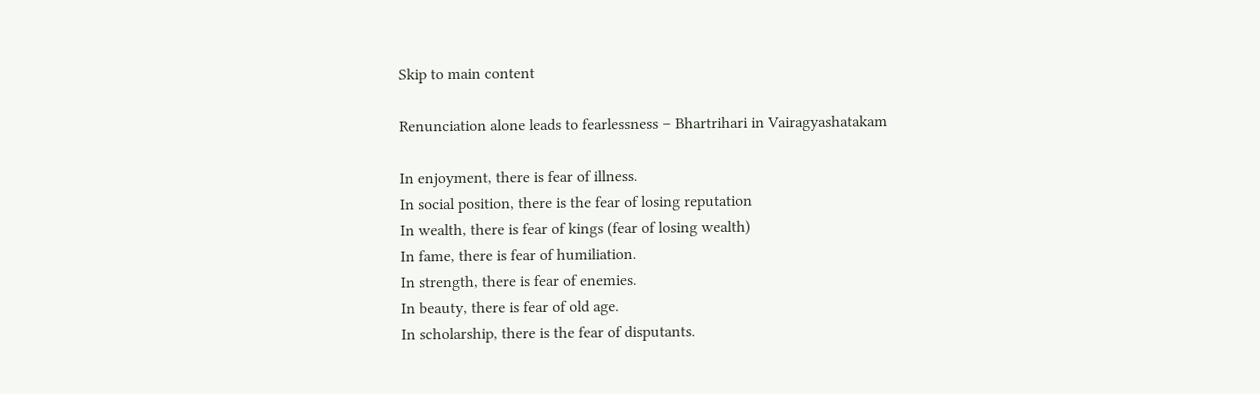Skip to main content

Renunciation alone leads to fearlessness – Bhartrihari in Vairagyashatakam

In enjoyment, there is fear of illness.
In social position, there is the fear of losing reputation
In wealth, there is fear of kings (fear of losing wealth)
In fame, there is fear of humiliation.
In strength, there is fear of enemies.
In beauty, there is fear of old age.
In scholarship, there is the fear of disputants.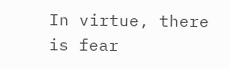In virtue, there is fear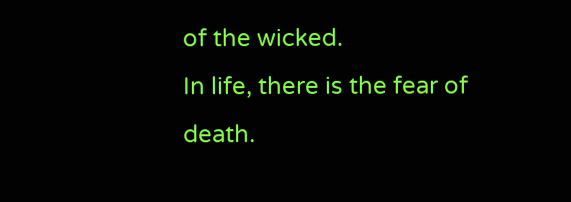of the wicked.
In life, there is the fear of death.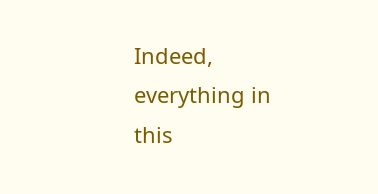Indeed, everything in this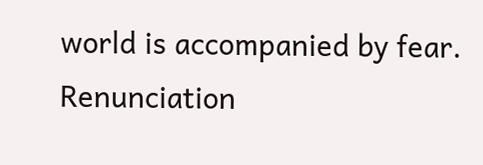world is accompanied by fear.
Renunciation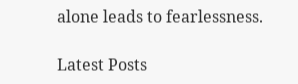alone leads to fearlessness.

Latest Posts